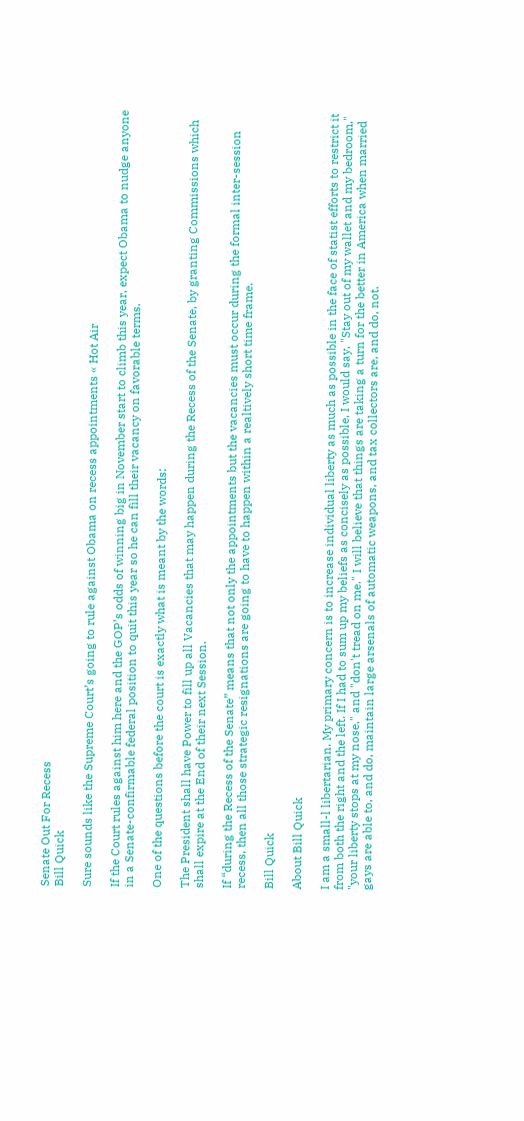Senate Out For Recess
Bill Quick

Sure sounds like the Supreme Court’s going to rule against Obama on recess appointments « Hot Air

If the Court rules against him here and the GOP’s odds of winning big in November start to climb this year, expect Obama to nudge anyone in a Senate-confirmable federal position to quit this year so he can fill their vacancy on favorable terms.

One of the questions before the court is exactly what is meant by the words:

The President shall have Power to fill up all Vacancies that may happen during the Recess of the Senate, by granting Commissions which shall expire at the End of their next Session.

If “during the Recess of the Senate” means that not only the appointments but the vacancies must occur during the formal inter-session recess, then all those strategic resignations are going to have to happen within a realtively short time frame.

Bill Quick

About Bill Quick

I am a small-l libertarian. My primary concern is to increase individual liberty as much as possible in the face of statist efforts to restrict it from both the right and the left. If I had to sum up my beliefs as concisely as possible, I would say, "Stay out of my wallet and my bedroom," "your liberty stops at my nose," and "don't tread on me." I will believe that things are taking a turn for the better in America when married gays are able to, and do, maintain large arsenals of automatic weapons, and tax collectors are, and do, not.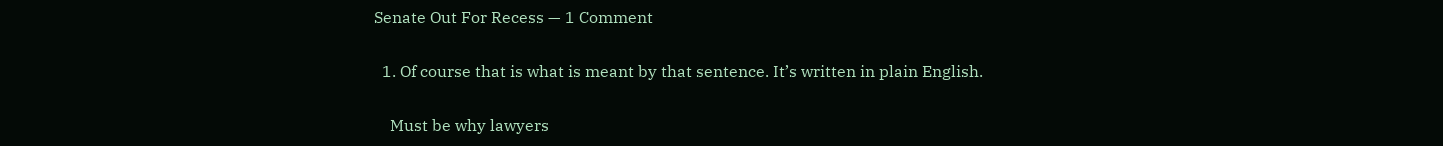Senate Out For Recess — 1 Comment

  1. Of course that is what is meant by that sentence. It’s written in plain English.

    Must be why lawyers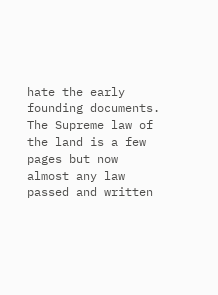hate the early founding documents. The Supreme law of the land is a few pages but now almost any law passed and written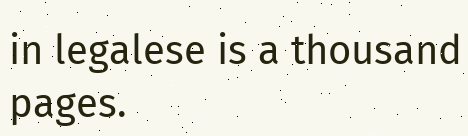in legalese is a thousand pages.